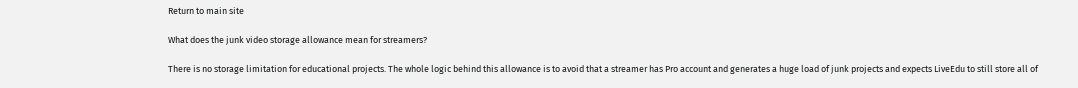Return to main site

What does the junk video storage allowance mean for streamers?

There is no storage limitation for educational projects. The whole logic behind this allowance is to avoid that a streamer has Pro account and generates a huge load of junk projects and expects LiveEdu to still store all of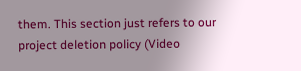them. This section just refers to our project deletion policy (Video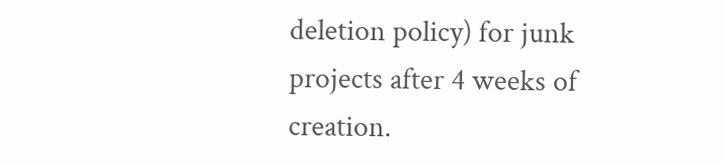deletion policy) for junk projects after 4 weeks of creation.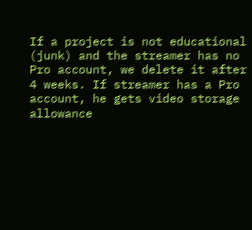If a project is not educational (junk) and the streamer has no Pro account, we delete it after 4 weeks. If streamer has a Pro account, he gets video storage allowance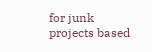for junk projects based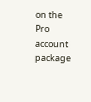on the Pro account package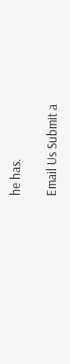he has.

Email Us Submit a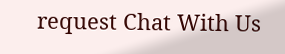request Chat With Us